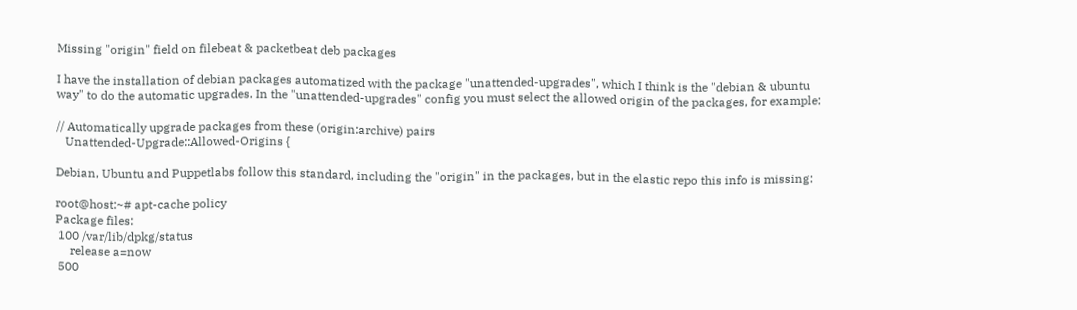Missing "origin" field on filebeat & packetbeat deb packages

I have the installation of debian packages automatized with the package "unattended-upgrades", which I think is the "debian & ubuntu way" to do the automatic upgrades. In the "unattended-upgrades" config you must select the allowed origin of the packages, for example:

// Automatically upgrade packages from these (origin:archive) pairs
   Unattended-Upgrade::Allowed-Origins {

Debian, Ubuntu and Puppetlabs follow this standard, including the "origin" in the packages, but in the elastic repo this info is missing:

root@host:~# apt-cache policy
Package files:
 100 /var/lib/dpkg/status
     release a=now
 500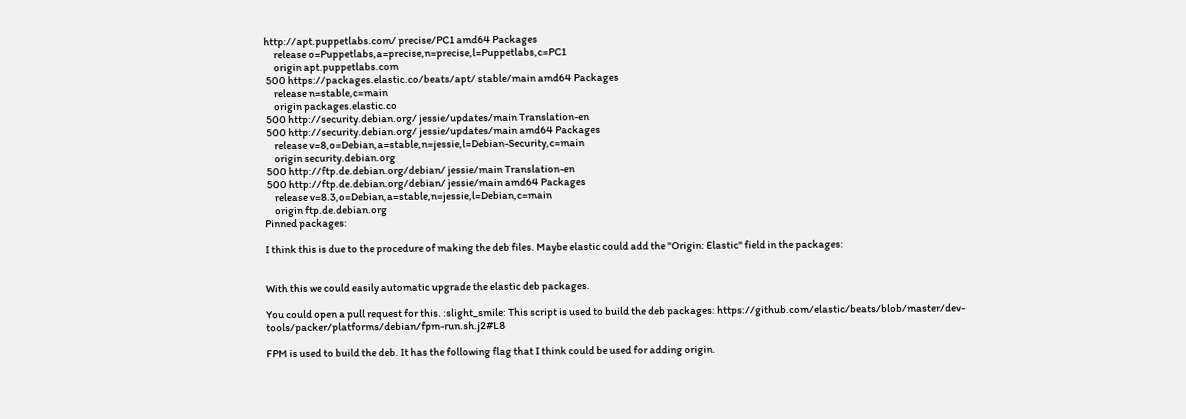http://apt.puppetlabs.com/ precise/PC1 amd64 Packages
     release o=Puppetlabs,a=precise,n=precise,l=Puppetlabs,c=PC1
     origin apt.puppetlabs.com
 500 https://packages.elastic.co/beats/apt/ stable/main amd64 Packages
     release n=stable,c=main
     origin packages.elastic.co
 500 http://security.debian.org/ jessie/updates/main Translation-en
 500 http://security.debian.org/ jessie/updates/main amd64 Packages
     release v=8,o=Debian,a=stable,n=jessie,l=Debian-Security,c=main
     origin security.debian.org
 500 http://ftp.de.debian.org/debian/ jessie/main Translation-en
 500 http://ftp.de.debian.org/debian/ jessie/main amd64 Packages
     release v=8.3,o=Debian,a=stable,n=jessie,l=Debian,c=main
     origin ftp.de.debian.org
Pinned packages:

I think this is due to the procedure of making the deb files. Maybe elastic could add the "Origin: Elastic" field in the packages:


With this we could easily automatic upgrade the elastic deb packages.

You could open a pull request for this. :slight_smile: This script is used to build the deb packages: https://github.com/elastic/beats/blob/master/dev-tools/packer/platforms/debian/fpm-run.sh.j2#L8

FPM is used to build the deb. It has the following flag that I think could be used for adding origin.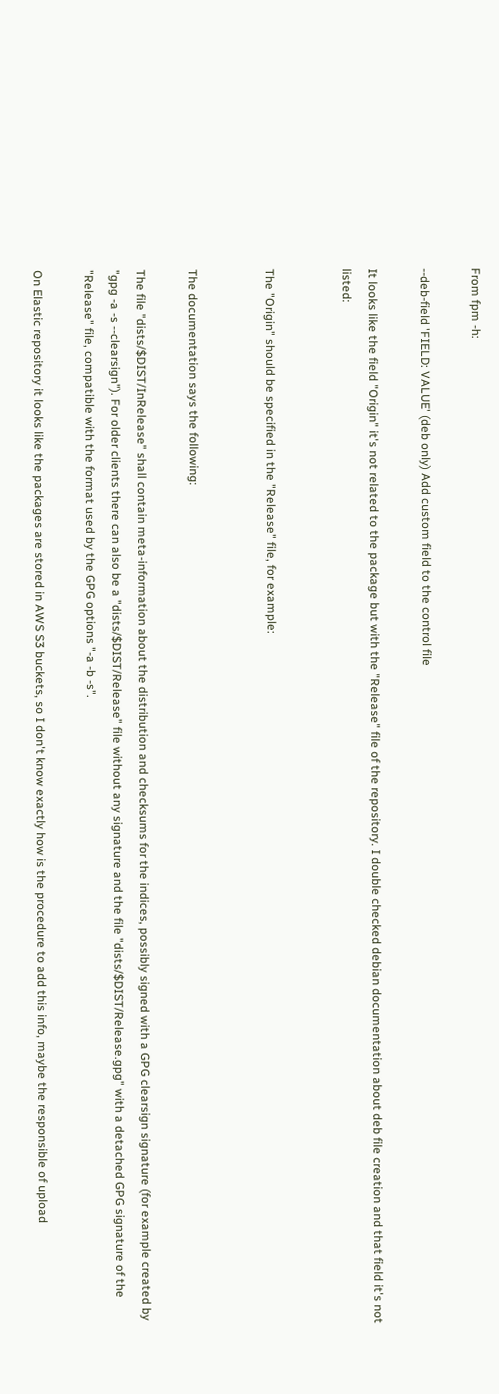From fpm -h:

--deb-field 'FIELD: VALUE' (deb only) Add custom field to the control file

It looks like the field "Origin" it's not related to the package but with the "Release" file of the repository. I double checked debian documentation about deb file creation and that field it's not listed:


The "Origin" should be specified in the "Release" file, for example:


The documentation says the following:

The file "dists/$DIST/InRelease" shall contain meta-information about the distribution and checksums for the indices, possibly signed with a GPG clearsign signature (for example created by "gpg -a -s --clearsign"). For older clients there can also be a "dists/$DIST/Release" file without any signature and the file "dists/$DIST/Release.gpg" with a detached GPG signature of the "Release" file, compatible with the format used by the GPG options "-a -b -s".

On Elastic repository it looks like the packages are stored in AWS S3 buckets, so I don't know exactly how is the procedure to add this info, maybe the responsible of upload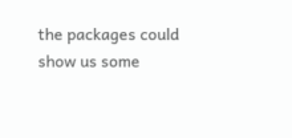the packages could show us some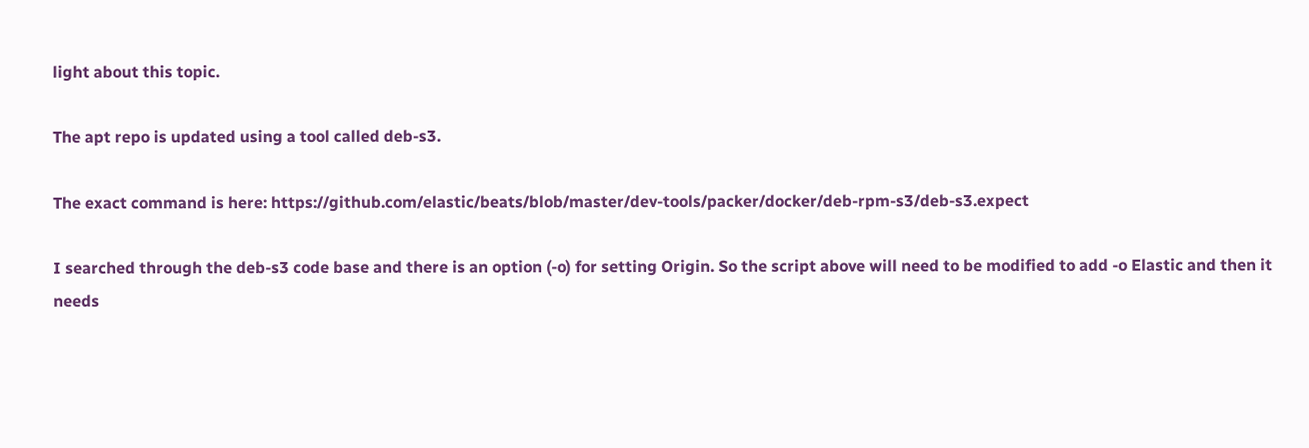light about this topic.

The apt repo is updated using a tool called deb-s3.

The exact command is here: https://github.com/elastic/beats/blob/master/dev-tools/packer/docker/deb-rpm-s3/deb-s3.expect

I searched through the deb-s3 code base and there is an option (-o) for setting Origin. So the script above will need to be modified to add -o Elastic and then it needs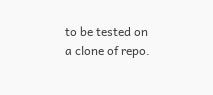to be tested on a clone of repo.